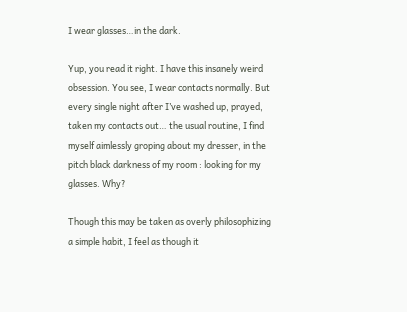I wear glasses…in the dark.

Yup, you read it right. I have this insanely weird obsession. You see, I wear contacts normally. But every single night after I’ve washed up, prayed, taken my contacts out… the usual routine, I find myself aimlessly groping about my dresser, in the pitch black darkness of my room : looking for my glasses. Why?

Though this may be taken as overly philosophizing a simple habit, I feel as though it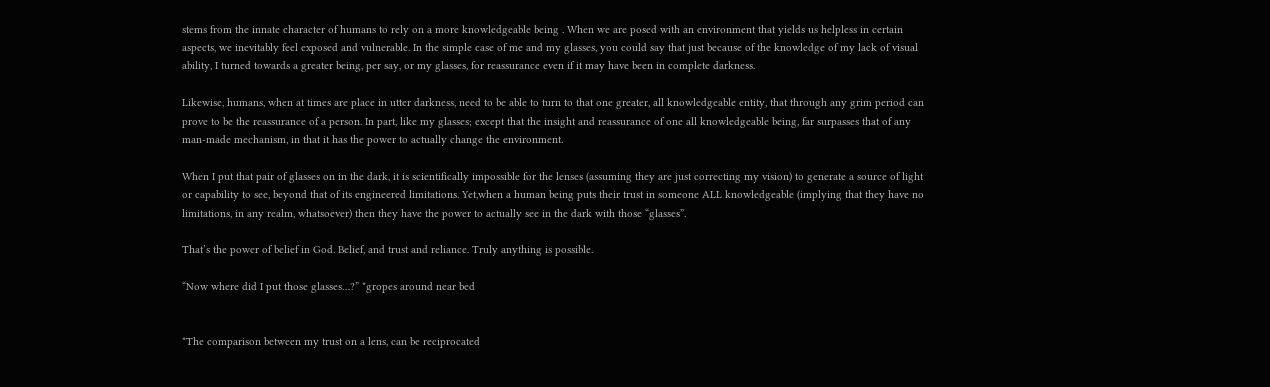stems from the innate character of humans to rely on a more knowledgeable being . When we are posed with an environment that yields us helpless in certain aspects, we inevitably feel exposed and vulnerable. In the simple case of me and my glasses, you could say that just because of the knowledge of my lack of visual ability, I turned towards a greater being, per say, or my glasses, for reassurance even if it may have been in complete darkness.

Likewise, humans, when at times are place in utter darkness, need to be able to turn to that one greater, all knowledgeable entity, that through any grim period can prove to be the reassurance of a person. In part, like my glasses; except that the insight and reassurance of one all knowledgeable being, far surpasses that of any man-made mechanism, in that it has the power to actually change the environment.

When I put that pair of glasses on in the dark, it is scientifically impossible for the lenses (assuming they are just correcting my vision) to generate a source of light or capability to see, beyond that of its engineered limitations. Yet,when a human being puts their trust in someone ALL knowledgeable (implying that they have no limitations, in any realm, whatsoever) then they have the power to actually see in the dark with those “glasses”.

That’s the power of belief in God. Belief, and trust and reliance. Truly anything is possible.

“Now where did I put those glasses…?” *gropes around near bed


*The comparison between my trust on a lens, can be reciprocated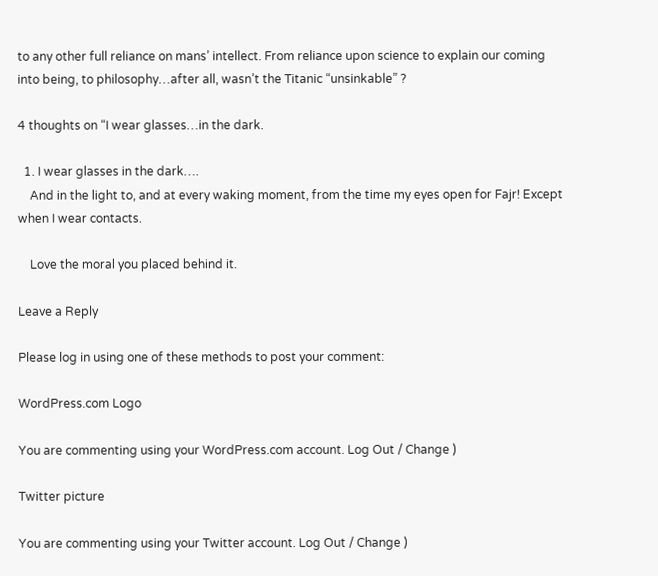to any other full reliance on mans’ intellect. From reliance upon science to explain our coming into being, to philosophy…after all, wasn’t the Titanic “unsinkable” ?

4 thoughts on “I wear glasses…in the dark.

  1. I wear glasses in the dark….
    And in the light to, and at every waking moment, from the time my eyes open for Fajr! Except when I wear contacts.

    Love the moral you placed behind it.

Leave a Reply

Please log in using one of these methods to post your comment:

WordPress.com Logo

You are commenting using your WordPress.com account. Log Out / Change )

Twitter picture

You are commenting using your Twitter account. Log Out / Change )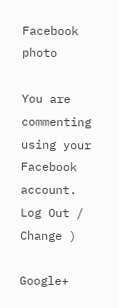Facebook photo

You are commenting using your Facebook account. Log Out / Change )

Google+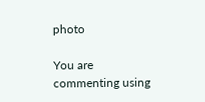photo

You are commenting using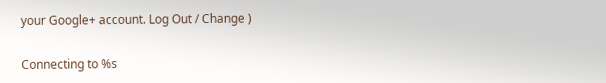your Google+ account. Log Out / Change )

Connecting to %s